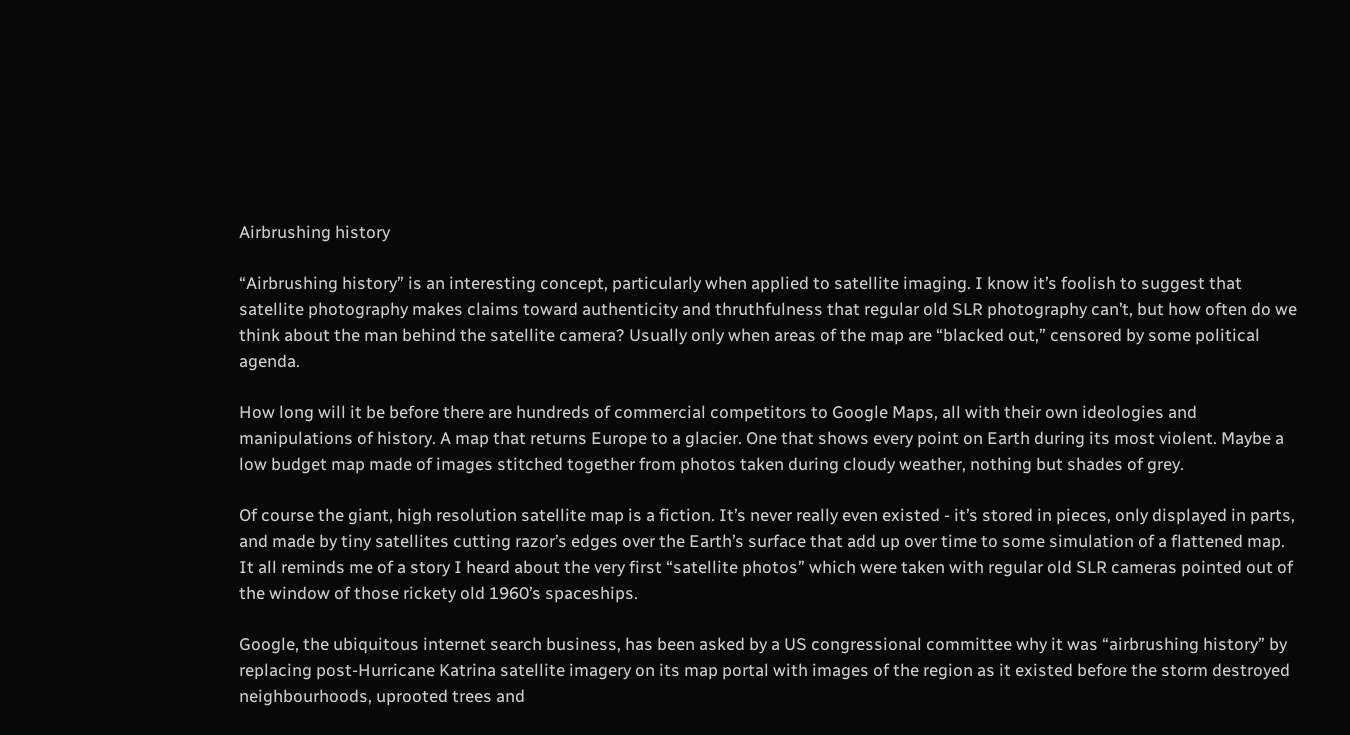Airbrushing history

“Airbrushing history” is an interesting concept, particularly when applied to satellite imaging. I know it’s foolish to suggest that satellite photography makes claims toward authenticity and thruthfulness that regular old SLR photography can’t, but how often do we think about the man behind the satellite camera? Usually only when areas of the map are “blacked out,” censored by some political agenda.

How long will it be before there are hundreds of commercial competitors to Google Maps, all with their own ideologies and manipulations of history. A map that returns Europe to a glacier. One that shows every point on Earth during its most violent. Maybe a low budget map made of images stitched together from photos taken during cloudy weather, nothing but shades of grey.

Of course the giant, high resolution satellite map is a fiction. It’s never really even existed - it’s stored in pieces, only displayed in parts, and made by tiny satellites cutting razor’s edges over the Earth’s surface that add up over time to some simulation of a flattened map. It all reminds me of a story I heard about the very first “satellite photos” which were taken with regular old SLR cameras pointed out of the window of those rickety old 1960’s spaceships.

Google, the ubiquitous internet search business, has been asked by a US congressional committee why it was “airbrushing history” by replacing post-Hurricane Katrina satellite imagery on its map portal with images of the region as it existed before the storm destroyed neighbourhoods, uprooted trees and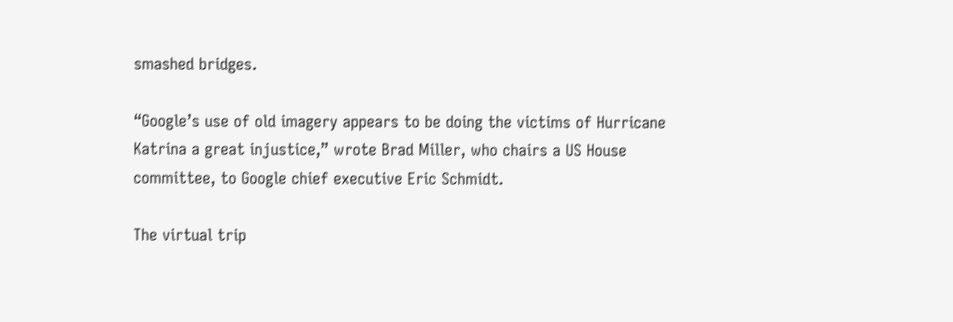smashed bridges.

“Google’s use of old imagery appears to be doing the victims of Hurricane Katrina a great injustice,” wrote Brad Miller, who chairs a US House committee, to Google chief executive Eric Schmidt.

The virtual trip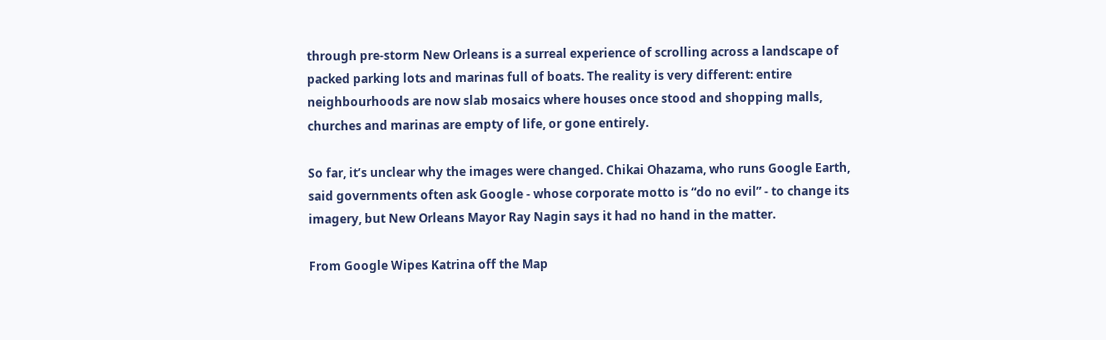through pre-storm New Orleans is a surreal experience of scrolling across a landscape of packed parking lots and marinas full of boats. The reality is very different: entire neighbourhoods are now slab mosaics where houses once stood and shopping malls, churches and marinas are empty of life, or gone entirely.

So far, it’s unclear why the images were changed. Chikai Ohazama, who runs Google Earth, said governments often ask Google - whose corporate motto is “do no evil” - to change its imagery, but New Orleans Mayor Ray Nagin says it had no hand in the matter.

From Google Wipes Katrina off the Map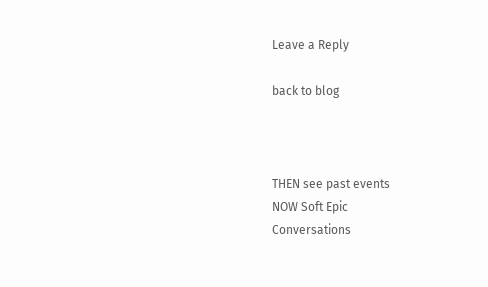Leave a Reply

back to blog



THEN see past events
NOW Soft Epic
Conversations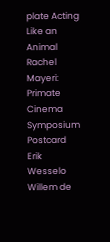plate Acting Like an Animal Rachel Mayeri: Primate Cinema Symposium Postcard Erik Wesselo Willem de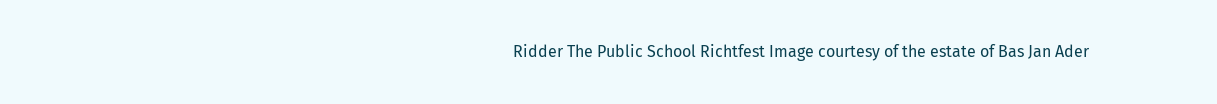Ridder The Public School Richtfest Image courtesy of the estate of Bas Jan Ader